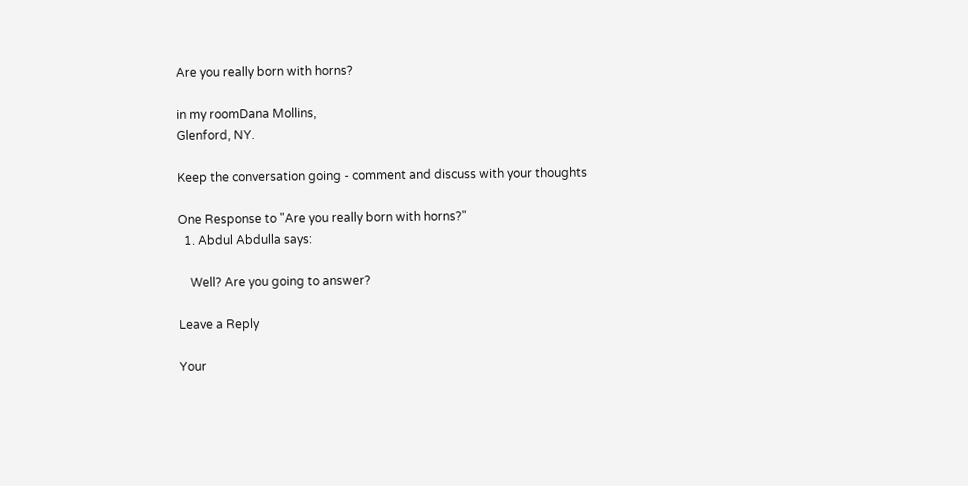Are you really born with horns?

in my roomDana Mollins,
Glenford, NY.

Keep the conversation going - comment and discuss with your thoughts

One Response to "Are you really born with horns?"
  1. Abdul Abdulla says:

    Well? Are you going to answer?

Leave a Reply

Your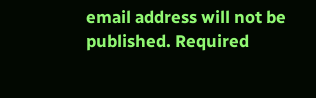email address will not be published. Required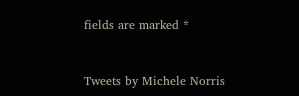fields are marked *


Tweets by Michele Norris